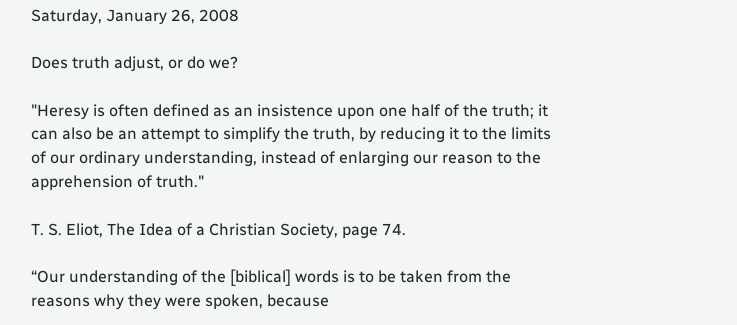Saturday, January 26, 2008

Does truth adjust, or do we?

"Heresy is often defined as an insistence upon one half of the truth; it can also be an attempt to simplify the truth, by reducing it to the limits of our ordinary understanding, instead of enlarging our reason to the apprehension of truth."

T. S. Eliot, The Idea of a Christian Society, page 74.

“Our understanding of the [biblical] words is to be taken from the reasons why they were spoken, because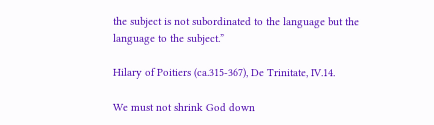the subject is not subordinated to the language but the language to the subject.”

Hilary of Poitiers (ca.315-367), De Trinitate, IV.14.

We must not shrink God down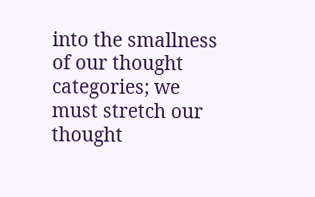into the smallness of our thought categories; we must stretch our thought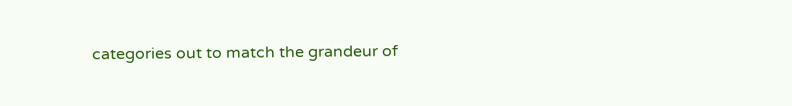categories out to match the grandeur of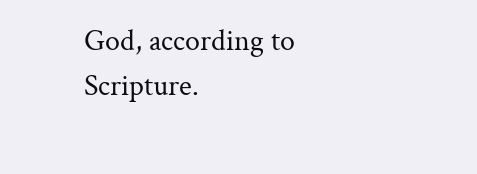God, according to Scripture.